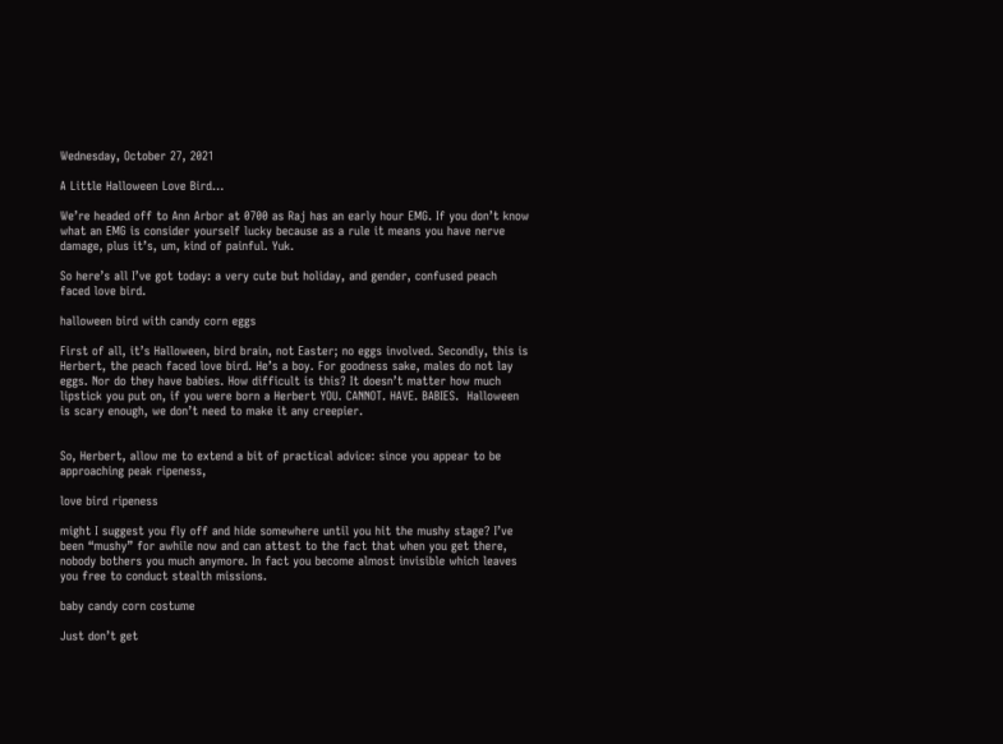Wednesday, October 27, 2021

A Little Halloween Love Bird…

We’re headed off to Ann Arbor at 0700 as Raj has an early hour EMG. If you don’t know what an EMG is consider yourself lucky because as a rule it means you have nerve damage, plus it’s, um, kind of painful. Yuk.

So here’s all I’ve got today: a very cute but holiday, and gender, confused peach faced love bird.

halloween bird with candy corn eggs

First of all, it’s Halloween, bird brain, not Easter; no eggs involved. Secondly, this is Herbert, the peach faced love bird. He’s a boy. For goodness sake, males do not lay eggs. Nor do they have babies. How difficult is this? It doesn’t matter how much lipstick you put on, if you were born a Herbert YOU. CANNOT. HAVE. BABIES.  Halloween is scary enough, we don’t need to make it any creepier.


So, Herbert, allow me to extend a bit of practical advice: since you appear to be approaching peak ripeness,

love bird ripeness

might I suggest you fly off and hide somewhere until you hit the mushy stage? I’ve been “mushy” for awhile now and can attest to the fact that when you get there, nobody bothers you much anymore. In fact you become almost invisible which leaves you free to conduct stealth missions.

baby candy corn costume

Just don’t get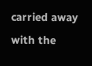carried away with the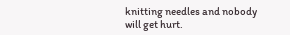knitting needles and nobody will get hurt.